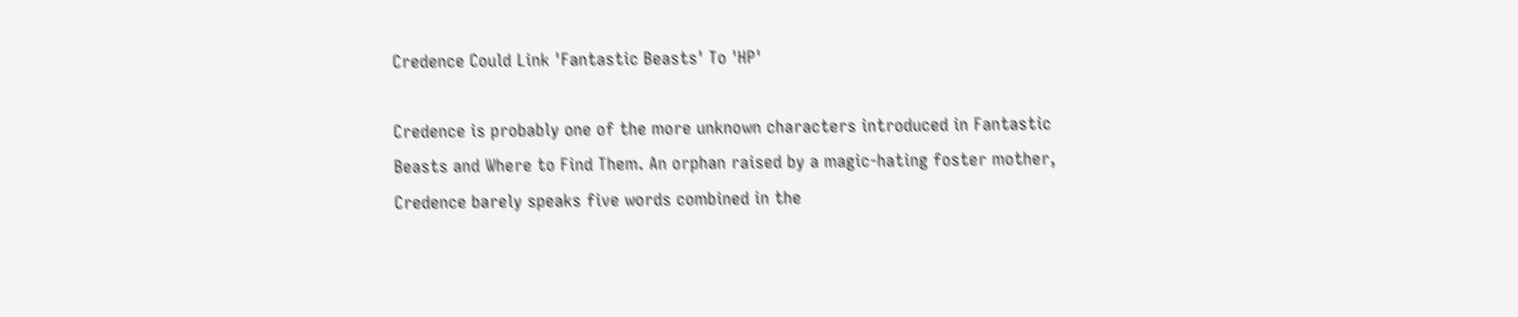Credence Could Link 'Fantastic Beasts' To 'HP'

Credence is probably one of the more unknown characters introduced in Fantastic Beasts and Where to Find Them. An orphan raised by a magic-hating foster mother, Credence barely speaks five words combined in the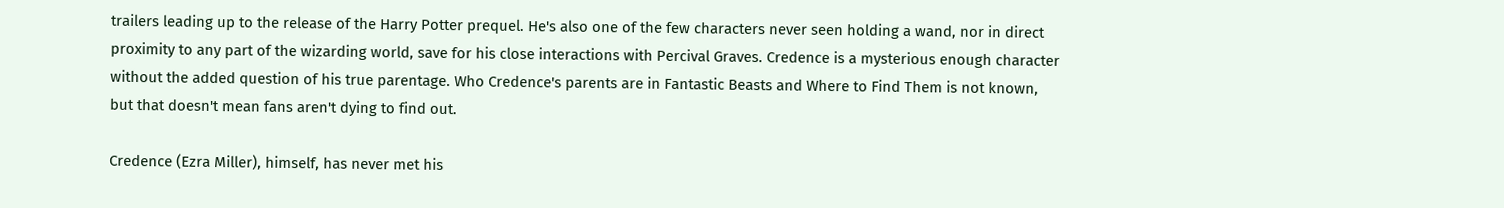trailers leading up to the release of the Harry Potter prequel. He's also one of the few characters never seen holding a wand, nor in direct proximity to any part of the wizarding world, save for his close interactions with Percival Graves. Credence is a mysterious enough character without the added question of his true parentage. Who Credence's parents are in Fantastic Beasts and Where to Find Them is not known, but that doesn't mean fans aren't dying to find out.

Credence (Ezra Miller), himself, has never met his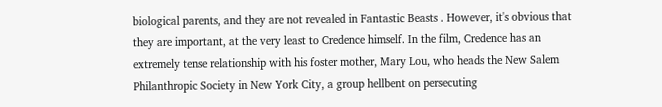biological parents, and they are not revealed in Fantastic Beasts . However, it's obvious that they are important, at the very least to Credence himself. In the film, Credence has an extremely tense relationship with his foster mother, Mary Lou, who heads the New Salem Philanthropic Society in New York City, a group hellbent on persecuting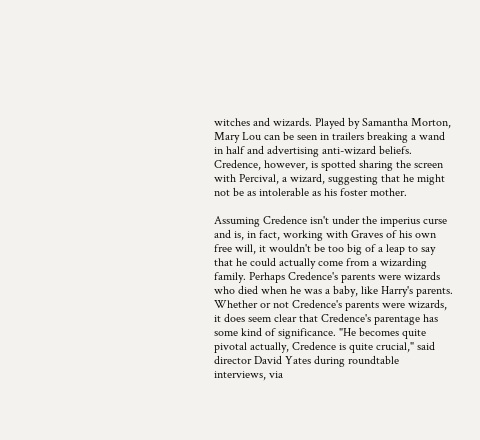witches and wizards. Played by Samantha Morton, Mary Lou can be seen in trailers breaking a wand in half and advertising anti-wizard beliefs. Credence, however, is spotted sharing the screen with Percival, a wizard, suggesting that he might not be as intolerable as his foster mother.

Assuming Credence isn't under the imperius curse and is, in fact, working with Graves of his own free will, it wouldn't be too big of a leap to say that he could actually come from a wizarding family. Perhaps Credence's parents were wizards who died when he was a baby, like Harry's parents. Whether or not Credence's parents were wizards, it does seem clear that Credence's parentage has some kind of significance. "He becomes quite pivotal actually, Credence is quite crucial," said director David Yates during roundtable interviews, via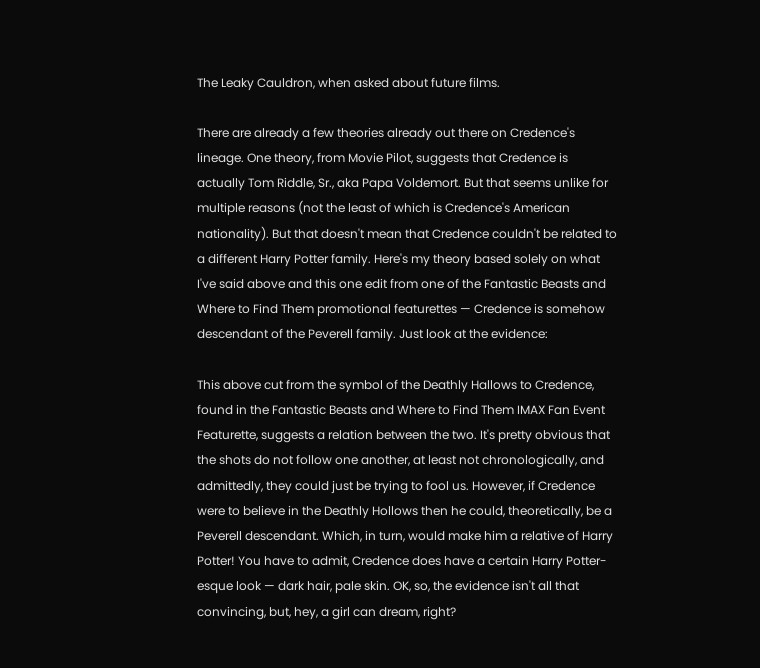The Leaky Cauldron, when asked about future films.

There are already a few theories already out there on Credence's lineage. One theory, from Movie Pilot, suggests that Credence is actually Tom Riddle, Sr., aka Papa Voldemort. But that seems unlike for multiple reasons (not the least of which is Credence's American nationality). But that doesn't mean that Credence couldn't be related to a different Harry Potter family. Here's my theory based solely on what I've said above and this one edit from one of the Fantastic Beasts and Where to Find Them promotional featurettes — Credence is somehow descendant of the Peverell family. Just look at the evidence:

This above cut from the symbol of the Deathly Hallows to Credence, found in the Fantastic Beasts and Where to Find Them IMAX Fan Event Featurette, suggests a relation between the two. It's pretty obvious that the shots do not follow one another, at least not chronologically, and admittedly, they could just be trying to fool us. However, if Credence were to believe in the Deathly Hollows then he could, theoretically, be a Peverell descendant. Which, in turn, would make him a relative of Harry Potter! You have to admit, Credence does have a certain Harry Potter-esque look — dark hair, pale skin. OK, so, the evidence isn't all that convincing, but, hey, a girl can dream, right?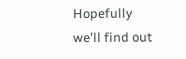Hopefully we'll find out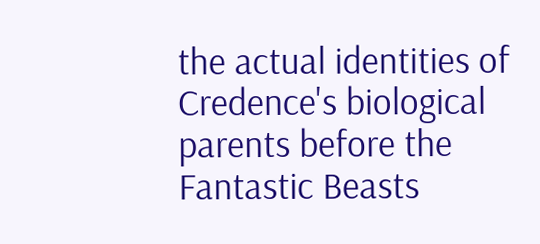the actual identities of Credence's biological parents before the Fantastic Beasts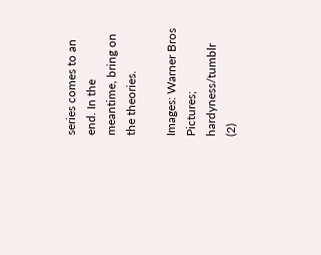series comes to an end. In the meantime, bring on the theories.

Images: Warner Bros Pictures; hardyness/tumblr (2)